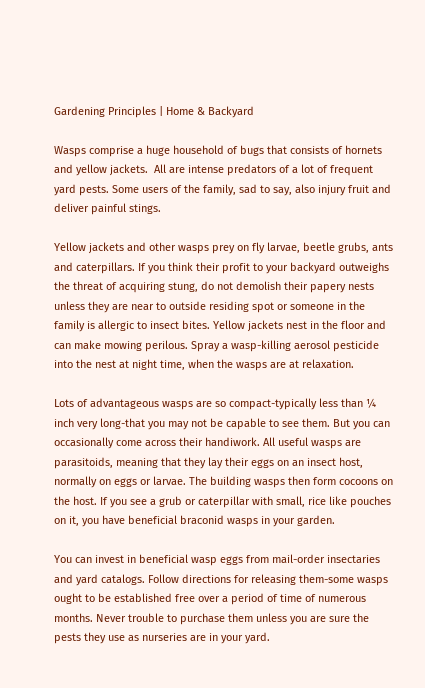Gardening Principles | Home & Backyard

Wasps comprise a huge household of bugs that consists of hornets and yellow jackets.  All are intense predators of a lot of frequent yard pests. Some users of the family, sad to say, also injury fruit and deliver painful stings.

Yellow jackets and other wasps prey on fly larvae, beetle grubs, ants and caterpillars. If you think their profit to your backyard outweighs the threat of acquiring stung, do not demolish their papery nests unless they are near to outside residing spot or someone in the family is allergic to insect bites. Yellow jackets nest in the floor and can make mowing perilous. Spray a wasp-killing aerosol pesticide into the nest at night time, when the wasps are at relaxation.

Lots of advantageous wasps are so compact-typically less than ¼ inch very long-that you may not be capable to see them. But you can occasionally come across their handiwork. All useful wasps are parasitoids, meaning that they lay their eggs on an insect host, normally on eggs or larvae. The building wasps then form cocoons on the host. If you see a grub or caterpillar with small, rice like pouches on it, you have beneficial braconid wasps in your garden.

You can invest in beneficial wasp eggs from mail-order insectaries and yard catalogs. Follow directions for releasing them-some wasps ought to be established free over a period of time of numerous months. Never trouble to purchase them unless you are sure the pests they use as nurseries are in your yard.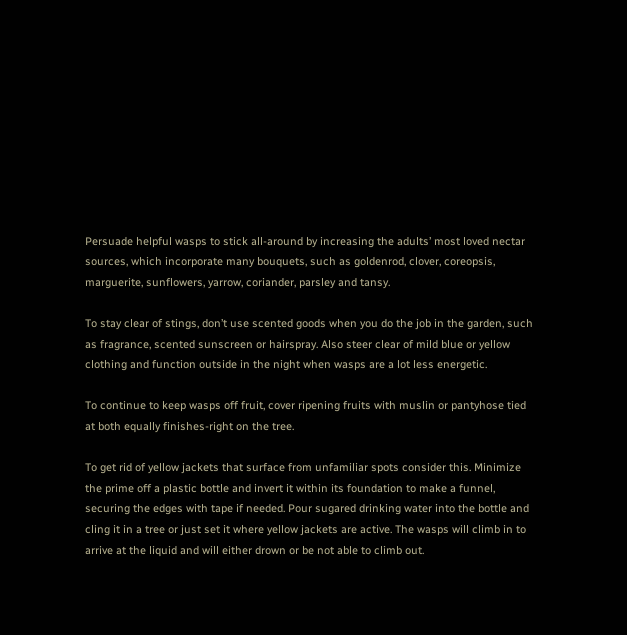Persuade helpful wasps to stick all-around by increasing the adults’ most loved nectar sources, which incorporate many bouquets, such as goldenrod, clover, coreopsis, marguerite, sunflowers, yarrow, coriander, parsley and tansy.

To stay clear of stings, don’t use scented goods when you do the job in the garden, such as fragrance, scented sunscreen or hairspray. Also steer clear of mild blue or yellow clothing and function outside in the night when wasps are a lot less energetic.

To continue to keep wasps off fruit, cover ripening fruits with muslin or pantyhose tied at both equally finishes-right on the tree.

To get rid of yellow jackets that surface from unfamiliar spots consider this. Minimize the prime off a plastic bottle and invert it within its foundation to make a funnel, securing the edges with tape if needed. Pour sugared drinking water into the bottle and cling it in a tree or just set it where yellow jackets are active. The wasps will climb in to arrive at the liquid and will either drown or be not able to climb out.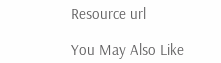Resource url

You May Also Like